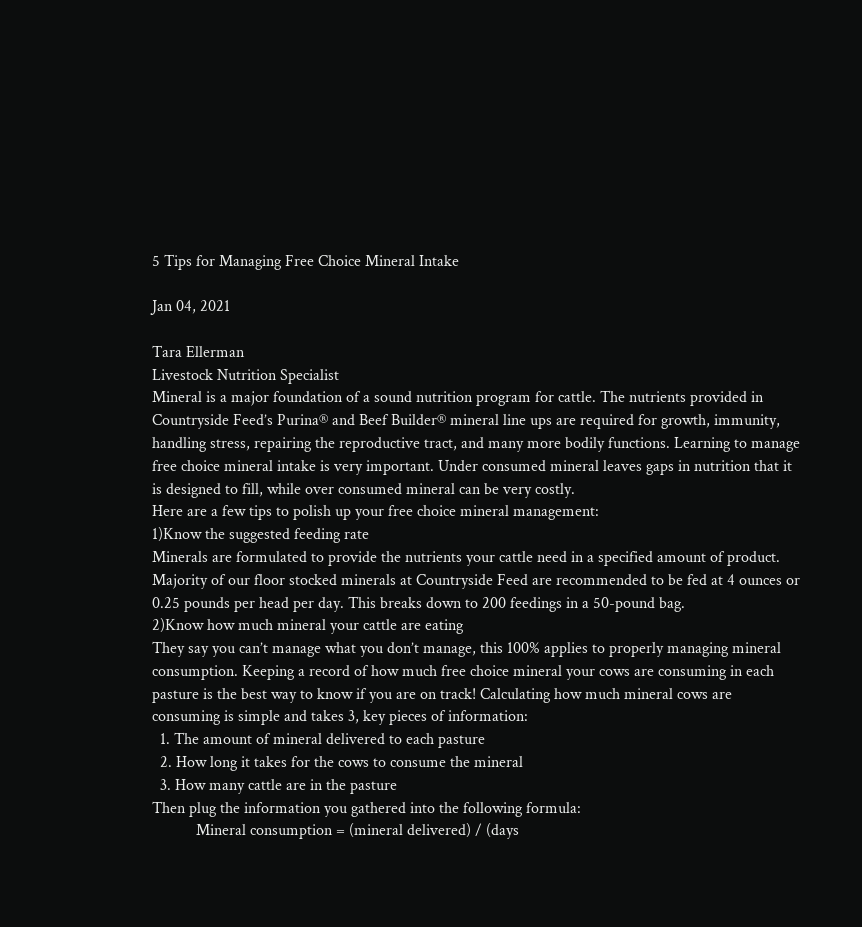5 Tips for Managing Free Choice Mineral Intake

Jan 04, 2021

Tara Ellerman
Livestock Nutrition Specialist
Mineral is a major foundation of a sound nutrition program for cattle. The nutrients provided in Countryside Feed’s Purina® and Beef Builder® mineral line ups are required for growth, immunity, handling stress, repairing the reproductive tract, and many more bodily functions. Learning to manage free choice mineral intake is very important. Under consumed mineral leaves gaps in nutrition that it is designed to fill, while over consumed mineral can be very costly.
Here are a few tips to polish up your free choice mineral management:
1)Know the suggested feeding rate
Minerals are formulated to provide the nutrients your cattle need in a specified amount of product. Majority of our floor stocked minerals at Countryside Feed are recommended to be fed at 4 ounces or 0.25 pounds per head per day. This breaks down to 200 feedings in a 50-pound bag.
2)Know how much mineral your cattle are eating
They say you can’t manage what you don’t manage, this 100% applies to properly managing mineral consumption. Keeping a record of how much free choice mineral your cows are consuming in each pasture is the best way to know if you are on track! Calculating how much mineral cows are consuming is simple and takes 3, key pieces of information:
  1. The amount of mineral delivered to each pasture
  2. How long it takes for the cows to consume the mineral
  3. How many cattle are in the pasture
Then plug the information you gathered into the following formula:
           Mineral consumption = (mineral delivered) / (days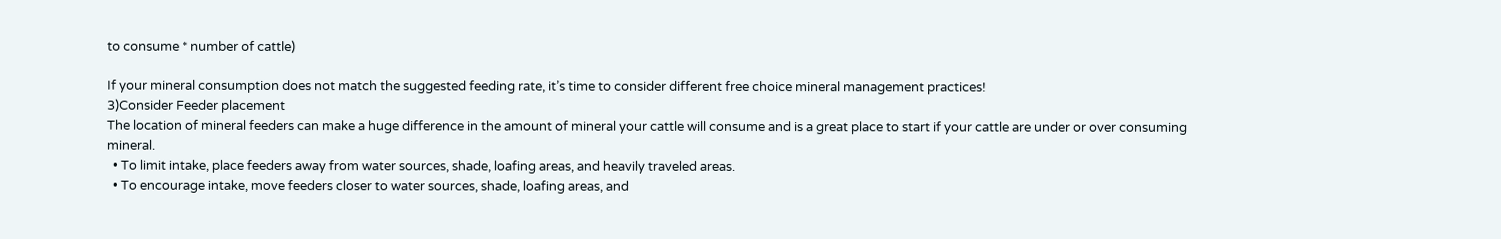to consume * number of cattle)

If your mineral consumption does not match the suggested feeding rate, it’s time to consider different free choice mineral management practices!
3)Consider Feeder placement
The location of mineral feeders can make a huge difference in the amount of mineral your cattle will consume and is a great place to start if your cattle are under or over consuming mineral.
  • To limit intake, place feeders away from water sources, shade, loafing areas, and heavily traveled areas.
  • To encourage intake, move feeders closer to water sources, shade, loafing areas, and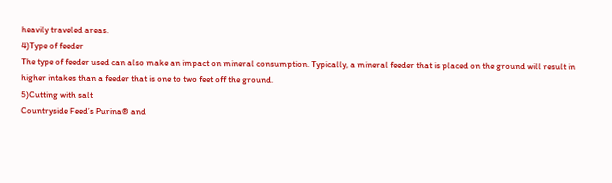heavily traveled areas.
4)Type of feeder
The type of feeder used can also make an impact on mineral consumption. Typically, a mineral feeder that is placed on the ground will result in higher intakes than a feeder that is one to two feet off the ground.
5)Cutting with salt
Countryside Feed’s Purina® and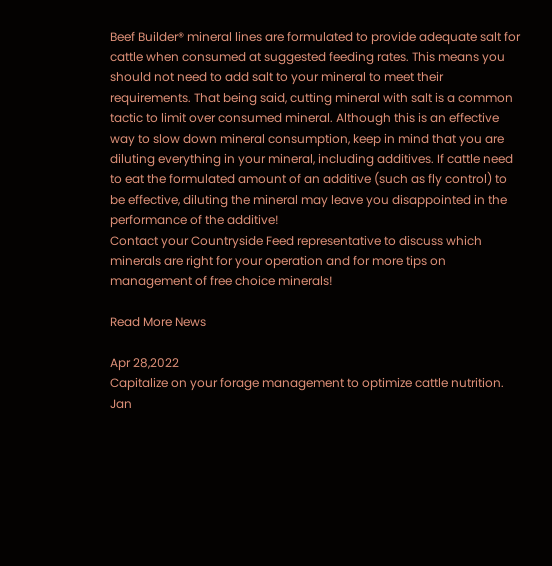Beef Builder® mineral lines are formulated to provide adequate salt for cattle when consumed at suggested feeding rates. This means you should not need to add salt to your mineral to meet their requirements. That being said, cutting mineral with salt is a common tactic to limit over consumed mineral. Although this is an effective way to slow down mineral consumption, keep in mind that you are diluting everything in your mineral, including additives. If cattle need to eat the formulated amount of an additive (such as fly control) to be effective, diluting the mineral may leave you disappointed in the performance of the additive!
Contact your Countryside Feed representative to discuss which minerals are right for your operation and for more tips on management of free choice minerals!

Read More News

Apr 28,2022
Capitalize on your forage management to optimize cattle nutrition.
Jan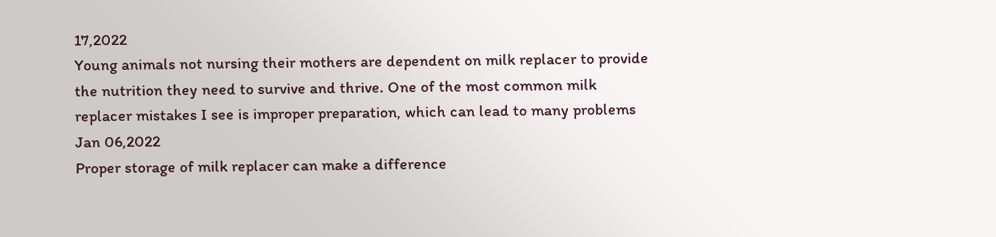17,2022
Young animals not nursing their mothers are dependent on milk replacer to provide the nutrition they need to survive and thrive. One of the most common milk replacer mistakes I see is improper preparation, which can lead to many problems
Jan 06,2022
Proper storage of milk replacer can make a difference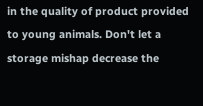in the quality of product provided to young animals. Don't let a storage mishap decrease the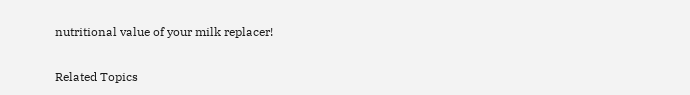nutritional value of your milk replacer!

Related Topics